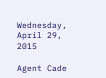Wednesday, April 29, 2015

Agent Cade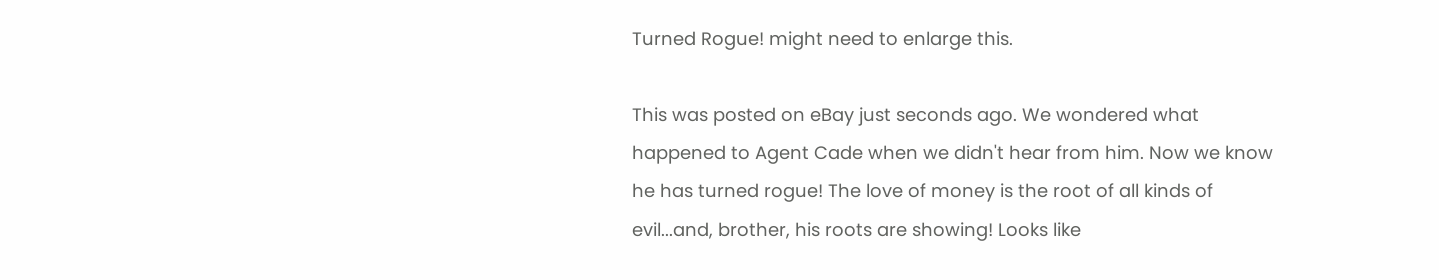Turned Rogue! might need to enlarge this.

This was posted on eBay just seconds ago. We wondered what happened to Agent Cade when we didn't hear from him. Now we know he has turned rogue! The love of money is the root of all kinds of evil...and, brother, his roots are showing! Looks like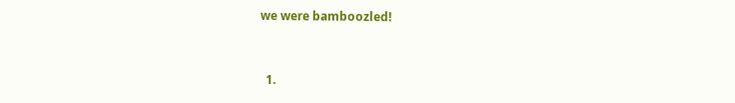we were bamboozled!


  1.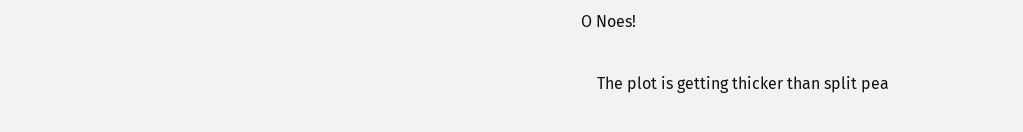O Noes!

    The plot is getting thicker than split pea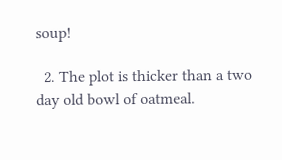soup!

  2. The plot is thicker than a two day old bowl of oatmeal.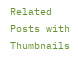Related Posts with Thumbnails